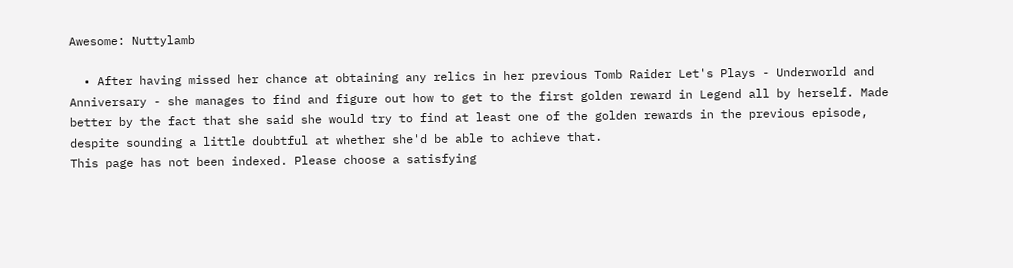Awesome: Nuttylamb

  • After having missed her chance at obtaining any relics in her previous Tomb Raider Let's Plays - Underworld and Anniversary - she manages to find and figure out how to get to the first golden reward in Legend all by herself. Made better by the fact that she said she would try to find at least one of the golden rewards in the previous episode, despite sounding a little doubtful at whether she'd be able to achieve that.
This page has not been indexed. Please choose a satisfying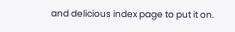and delicious index page to put it on.